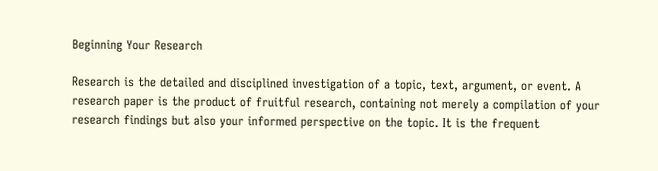Beginning Your Research

Research is the detailed and disciplined investigation of a topic, text, argument, or event. A research paper is the product of fruitful research, containing not merely a compilation of your research findings but also your informed perspective on the topic. It is the frequent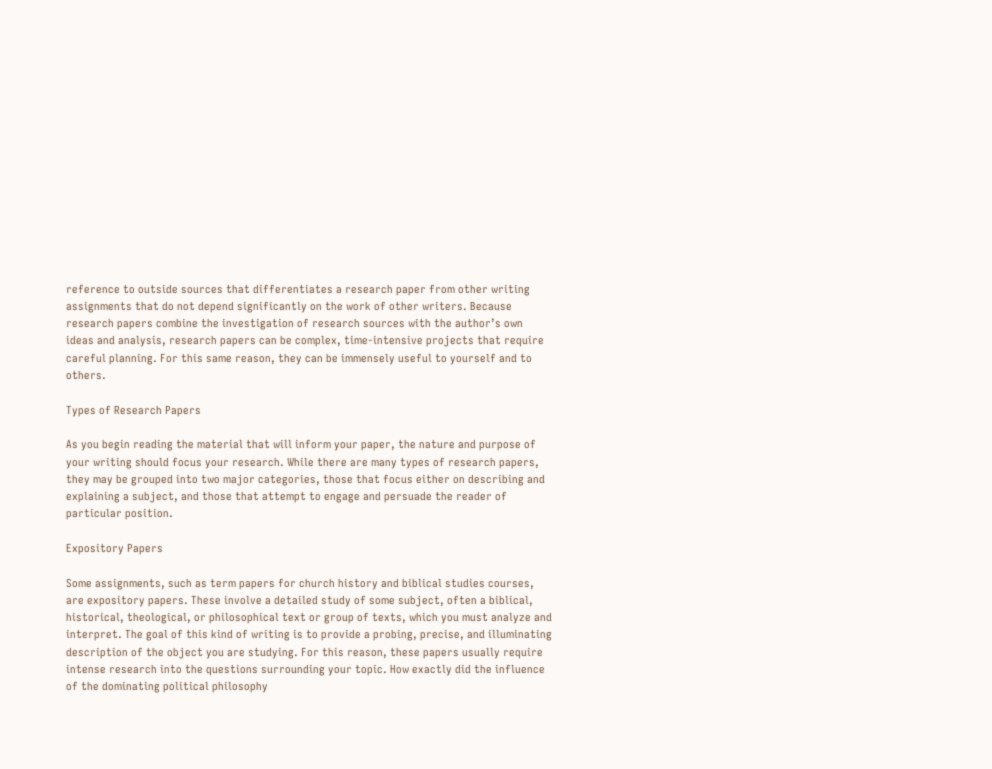reference to outside sources that differentiates a research paper from other writing assignments that do not depend significantly on the work of other writers. Because research papers combine the investigation of research sources with the author’s own ideas and analysis, research papers can be complex, time-intensive projects that require careful planning. For this same reason, they can be immensely useful to yourself and to others.

Types of Research Papers

As you begin reading the material that will inform your paper, the nature and purpose of your writing should focus your research. While there are many types of research papers, they may be grouped into two major categories, those that focus either on describing and explaining a subject, and those that attempt to engage and persuade the reader of particular position.

Expository Papers

Some assignments, such as term papers for church history and biblical studies courses, are expository papers. These involve a detailed study of some subject, often a biblical, historical, theological, or philosophical text or group of texts, which you must analyze and interpret. The goal of this kind of writing is to provide a probing, precise, and illuminating description of the object you are studying. For this reason, these papers usually require intense research into the questions surrounding your topic. How exactly did the influence of the dominating political philosophy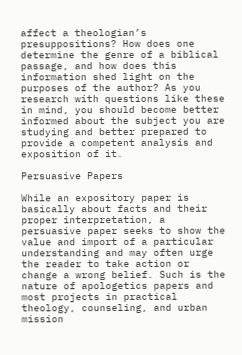affect a theologian’s presuppositions? How does one determine the genre of a biblical passage, and how does this information shed light on the purposes of the author? As you research with questions like these in mind, you should become better informed about the subject you are studying and better prepared to provide a competent analysis and exposition of it.

Persuasive Papers

While an expository paper is basically about facts and their proper interpretation, a persuasive paper seeks to show the value and import of a particular understanding and may often urge the reader to take action or change a wrong belief. Such is the nature of apologetics papers and most projects in practical theology, counseling, and urban mission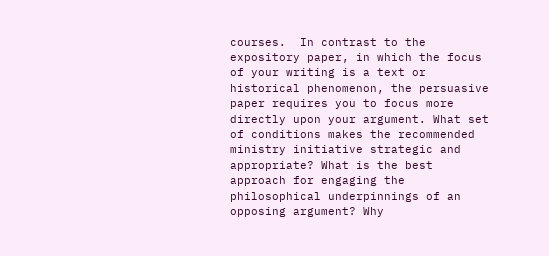courses.  In contrast to the expository paper, in which the focus of your writing is a text or historical phenomenon, the persuasive paper requires you to focus more directly upon your argument. What set of conditions makes the recommended ministry initiative strategic and appropriate? What is the best approach for engaging the philosophical underpinnings of an opposing argument? Why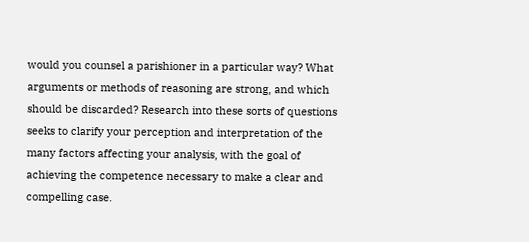would you counsel a parishioner in a particular way? What arguments or methods of reasoning are strong, and which should be discarded? Research into these sorts of questions seeks to clarify your perception and interpretation of the many factors affecting your analysis, with the goal of achieving the competence necessary to make a clear and compelling case.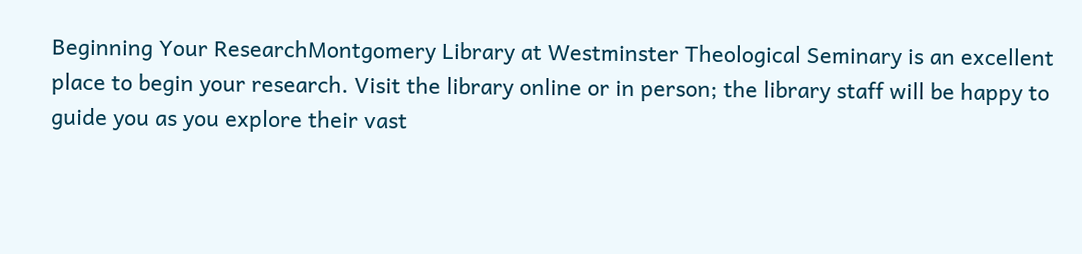Beginning Your ResearchMontgomery Library at Westminster Theological Seminary is an excellent place to begin your research. Visit the library online or in person; the library staff will be happy to guide you as you explore their vast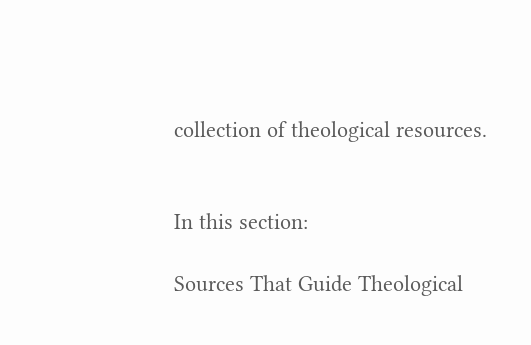collection of theological resources.


In this section:

Sources That Guide Theological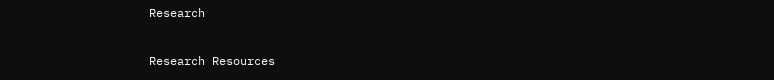Research

Research Resources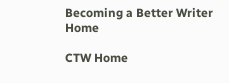Becoming a Better Writer Home

CTW Home